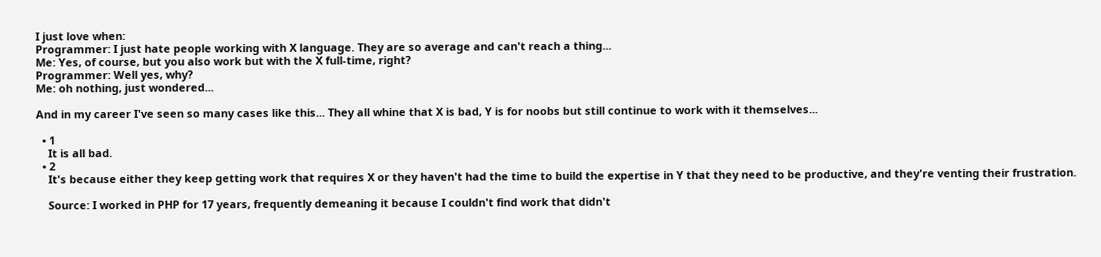I just love when:
Programmer: I just hate people working with X language. They are so average and can't reach a thing...
Me: Yes, of course, but you also work but with the X full-time, right?
Programmer: Well yes, why?
Me: oh nothing, just wondered...

And in my career I've seen so many cases like this... They all whine that X is bad, Y is for noobs but still continue to work with it themselves...

  • 1
    It is all bad.
  • 2
    It's because either they keep getting work that requires X or they haven't had the time to build the expertise in Y that they need to be productive, and they're venting their frustration.

    Source: I worked in PHP for 17 years, frequently demeaning it because I couldn't find work that didn't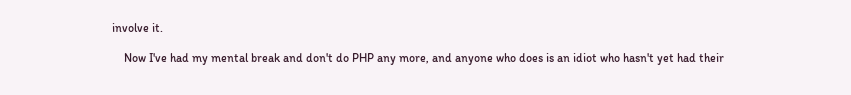involve it.

    Now I've had my mental break and don't do PHP any more, and anyone who does is an idiot who hasn't yet had their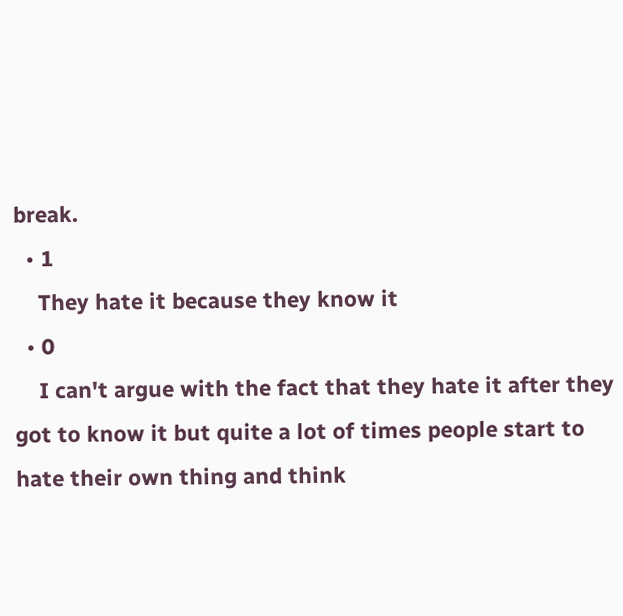break.
  • 1
    They hate it because they know it
  • 0
    I can't argue with the fact that they hate it after they got to know it but quite a lot of times people start to hate their own thing and think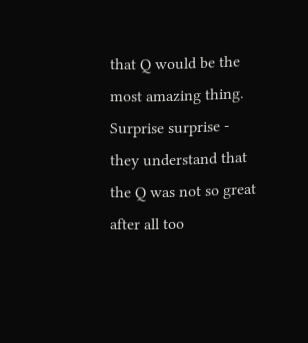that Q would be the most amazing thing. Surprise surprise - they understand that the Q was not so great after all too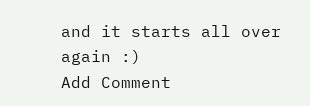and it starts all over again :)
Add Comment